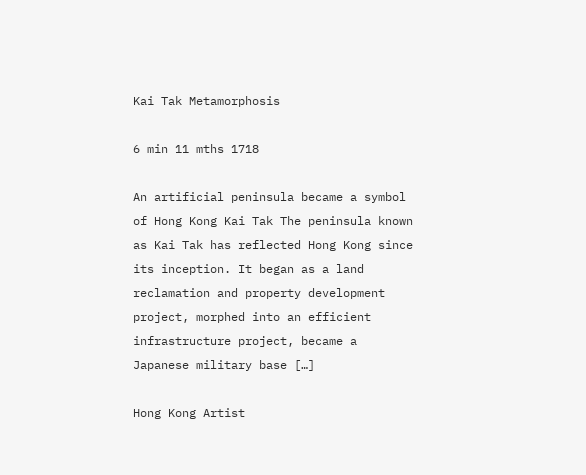Kai Tak Metamorphosis

6 min 11 mths 1718

An artificial peninsula became a symbol of Hong Kong Kai Tak The peninsula known as Kai Tak has reflected Hong Kong since its inception. It began as a land reclamation and property development project, morphed into an efficient infrastructure project, became a Japanese military base […]

Hong Kong Artist